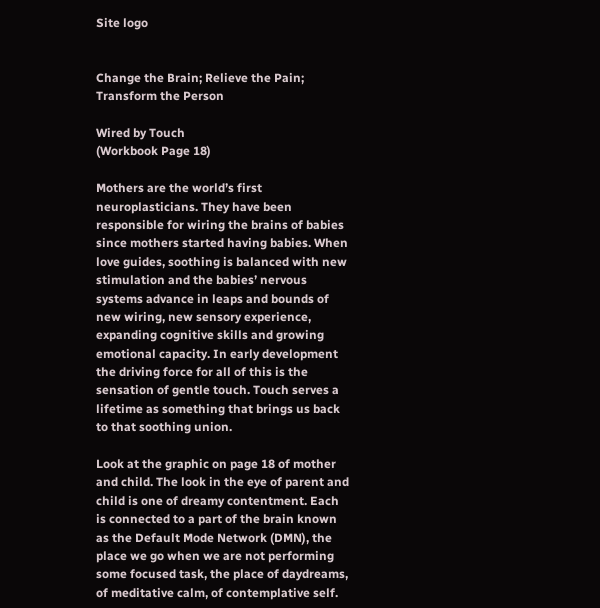Site logo


Change the Brain; Relieve the Pain; Transform the Person

Wired by Touch
(Workbook Page 18)

Mothers are the world’s first neuroplasticians. They have been responsible for wiring the brains of babies since mothers started having babies. When love guides, soothing is balanced with new stimulation and the babies’ nervous systems advance in leaps and bounds of new wiring, new sensory experience, expanding cognitive skills and growing emotional capacity. In early development the driving force for all of this is the sensation of gentle touch. Touch serves a lifetime as something that brings us back to that soothing union.

Look at the graphic on page 18 of mother and child. The look in the eye of parent and child is one of dreamy contentment. Each is connected to a part of the brain known as the Default Mode Network (DMN), the place we go when we are not performing some focused task, the place of daydreams, of meditative calm, of contemplative self.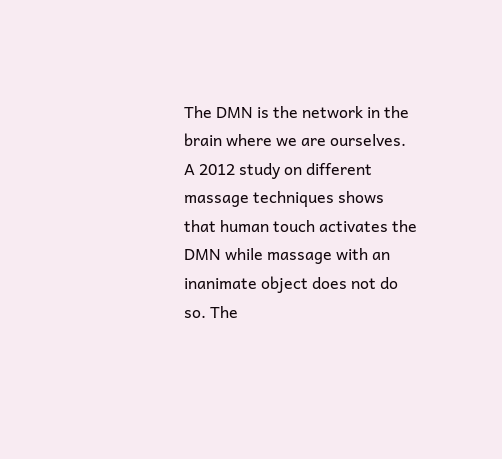The DMN is the network in the brain where we are ourselves. A 2012 study on different massage techniques shows that human touch activates the DMN while massage with an inanimate object does not do so. The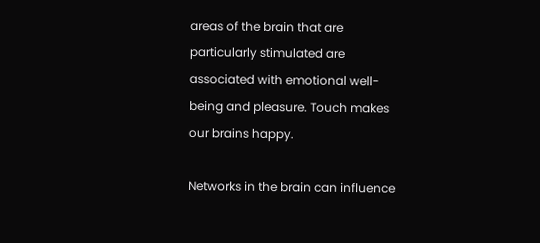areas of the brain that are particularly stimulated are associated with emotional well-being and pleasure. Touch makes our brains happy.

Networks in the brain can influence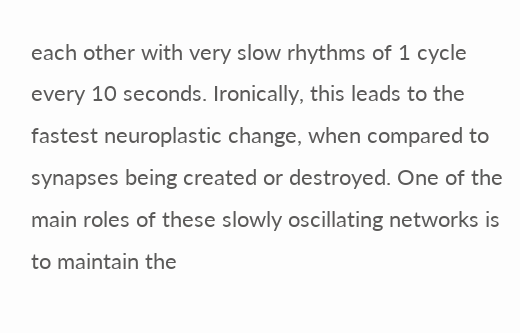each other with very slow rhythms of 1 cycle every 10 seconds. Ironically, this leads to the fastest neuroplastic change, when compared to synapses being created or destroyed. One of the main roles of these slowly oscillating networks is to maintain the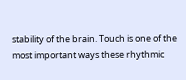stability of the brain. Touch is one of the most important ways these rhythmic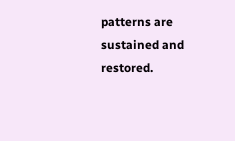patterns are sustained and restored.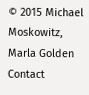© 2015 Michael Moskowitz, Marla Golden Contact